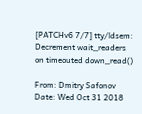[PATCHv6 7/7] tty/ldsem: Decrement wait_readers on timeouted down_read()

From: Dmitry Safonov
Date: Wed Oct 31 2018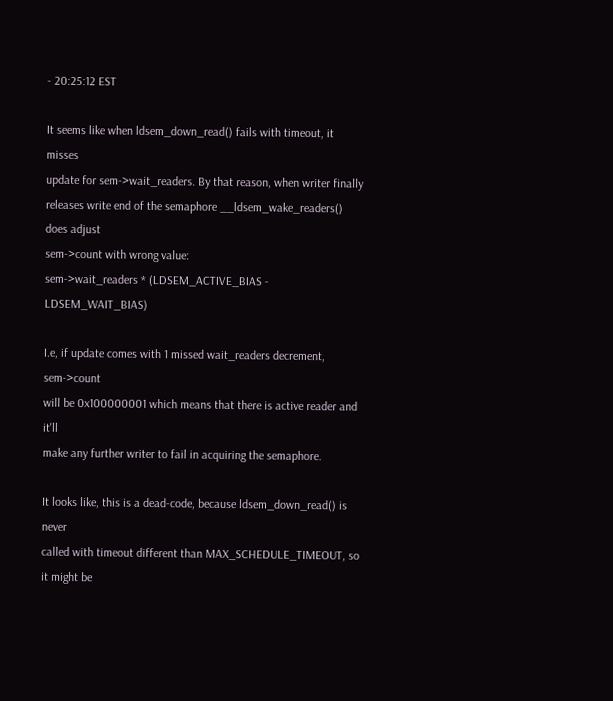- 20:25:12 EST

It seems like when ldsem_down_read() fails with timeout, it misses
update for sem->wait_readers. By that reason, when writer finally
releases write end of the semaphore __ldsem_wake_readers() does adjust
sem->count with wrong value:
sem->wait_readers * (LDSEM_ACTIVE_BIAS - LDSEM_WAIT_BIAS)

I.e, if update comes with 1 missed wait_readers decrement, sem->count
will be 0x100000001 which means that there is active reader and it'll
make any further writer to fail in acquiring the semaphore.

It looks like, this is a dead-code, because ldsem_down_read() is never
called with timeout different than MAX_SCHEDULE_TIMEOUT, so it might be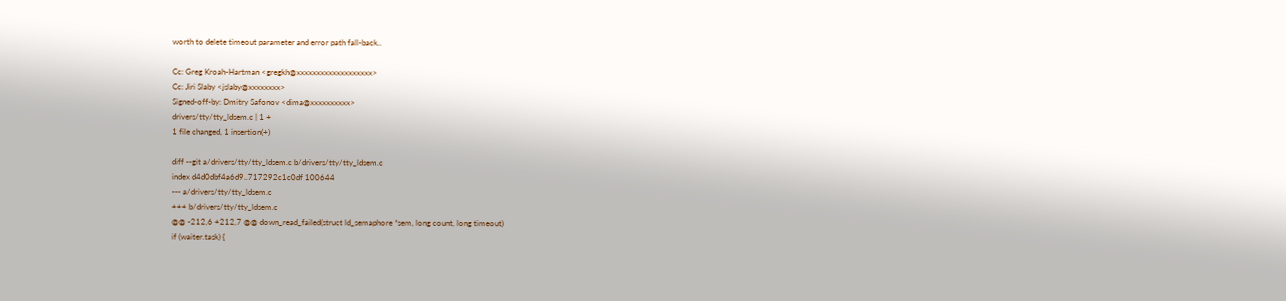worth to delete timeout parameter and error path fall-back..

Cc: Greg Kroah-Hartman <gregkh@xxxxxxxxxxxxxxxxxxx>
Cc: Jiri Slaby <jslaby@xxxxxxxx>
Signed-off-by: Dmitry Safonov <dima@xxxxxxxxxx>
drivers/tty/tty_ldsem.c | 1 +
1 file changed, 1 insertion(+)

diff --git a/drivers/tty/tty_ldsem.c b/drivers/tty/tty_ldsem.c
index d4d0dbf4a6d9..717292c1c0df 100644
--- a/drivers/tty/tty_ldsem.c
+++ b/drivers/tty/tty_ldsem.c
@@ -212,6 +212,7 @@ down_read_failed(struct ld_semaphore *sem, long count, long timeout)
if (waiter.task) {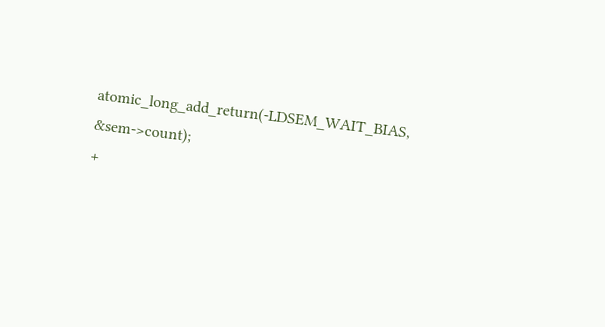atomic_long_add_return(-LDSEM_WAIT_BIAS, &sem->count);
+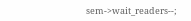sem->wait_readers--;